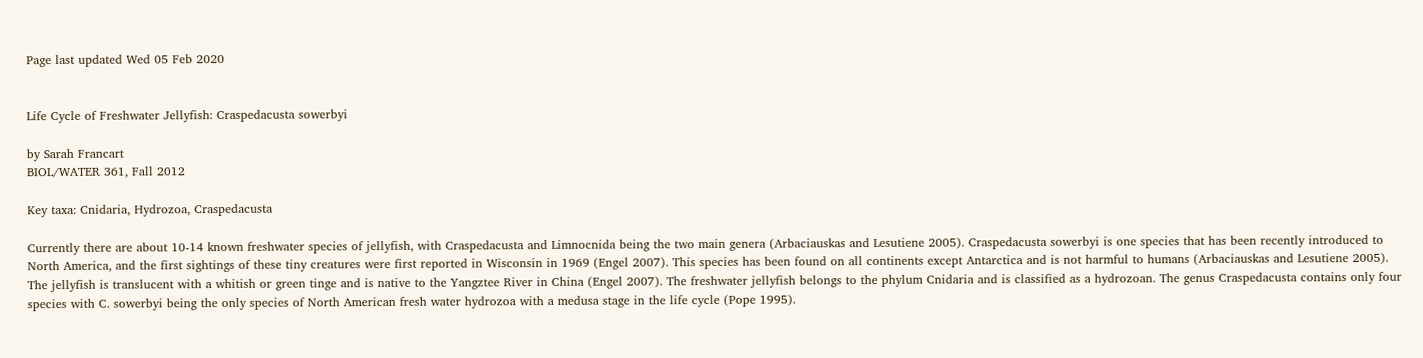Page last updated Wed 05 Feb 2020


Life Cycle of Freshwater Jellyfish: Craspedacusta sowerbyi

by Sarah Francart
BIOL/WATER 361, Fall 2012

Key taxa: Cnidaria, Hydrozoa, Craspedacusta

Currently there are about 10-14 known freshwater species of jellyfish, with Craspedacusta and Limnocnida being the two main genera (Arbaciauskas and Lesutiene 2005). Craspedacusta sowerbyi is one species that has been recently introduced to North America, and the first sightings of these tiny creatures were first reported in Wisconsin in 1969 (Engel 2007). This species has been found on all continents except Antarctica and is not harmful to humans (Arbaciauskas and Lesutiene 2005). The jellyfish is translucent with a whitish or green tinge and is native to the Yangztee River in China (Engel 2007). The freshwater jellyfish belongs to the phylum Cnidaria and is classified as a hydrozoan. The genus Craspedacusta contains only four species with C. sowerbyi being the only species of North American fresh water hydrozoa with a medusa stage in the life cycle (Pope 1995).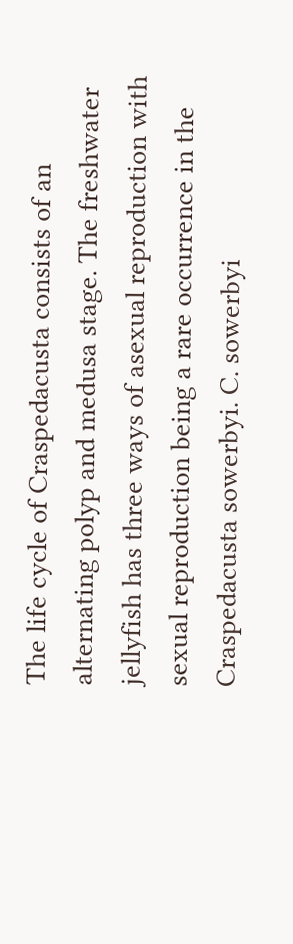The life cycle of Craspedacusta consists of an alternating polyp and medusa stage. The freshwater jellyfish has three ways of asexual reproduction with sexual reproduction being a rare occurrence in the Craspedacusta sowerbyi. C. sowerbyi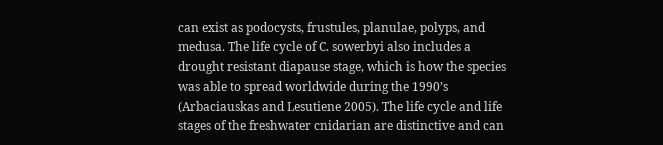can exist as podocysts, frustules, planulae, polyps, and medusa. The life cycle of C. sowerbyi also includes a drought resistant diapause stage, which is how the species was able to spread worldwide during the 1990’s (Arbaciauskas and Lesutiene 2005). The life cycle and life stages of the freshwater cnidarian are distinctive and can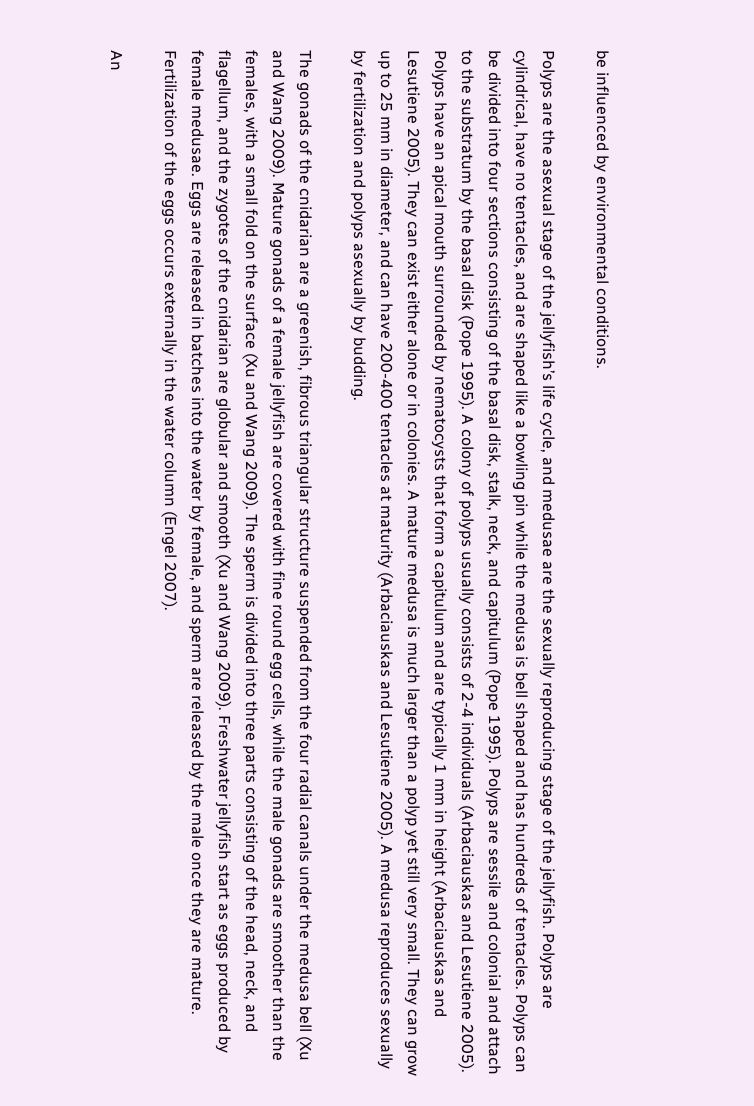be influenced by environmental conditions.

Polyps are the asexual stage of the jellyfish’s life cycle, and medusae are the sexually reproducing stage of the jellyfish. Polyps are cylindrical, have no tentacles, and are shaped like a bowling pin while the medusa is bell shaped and has hundreds of tentacles. Polyps can be divided into four sections consisting of the basal disk, stalk, neck, and capitulum (Pope 1995). Polyps are sessile and colonial and attach to the substratum by the basal disk (Pope 1995). A colony of polyps usually consists of 2-4 individuals (Arbaciauskas and Lesutiene 2005). Polyps have an apical mouth surrounded by nematocysts that form a capitulum and are typically 1 mm in height (Arbaciauskas and Lesutiene 2005). They can exist either alone or in colonies. A mature medusa is much larger than a polyp yet still very small. They can grow up to 25 mm in diameter, and can have 200-400 tentacles at maturity (Arbaciauskas and Lesutiene 2005). A medusa reproduces sexually by fertilization and polyps asexually by budding.

The gonads of the cnidarian are a greenish, fibrous triangular structure suspended from the four radial canals under the medusa bell (Xu and Wang 2009). Mature gonads of a female jellyfish are covered with fine round egg cells, while the male gonads are smoother than the females, with a small fold on the surface (Xu and Wang 2009). The sperm is divided into three parts consisting of the head, neck, and flagellum, and the zygotes of the cnidarian are globular and smooth (Xu and Wang 2009). Freshwater jellyfish start as eggs produced by female medusae. Eggs are released in batches into the water by female, and sperm are released by the male once they are mature. Fertilization of the eggs occurs externally in the water column (Engel 2007).

An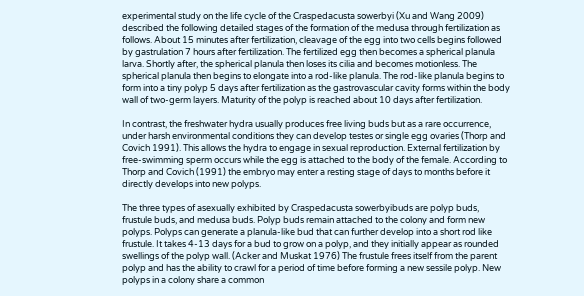experimental study on the life cycle of the Craspedacusta sowerbyi (Xu and Wang 2009) described the following detailed stages of the formation of the medusa through fertilization as follows. About 15 minutes after fertilization, cleavage of the egg into two cells begins followed by gastrulation 7 hours after fertilization. The fertilized egg then becomes a spherical planula larva. Shortly after, the spherical planula then loses its cilia and becomes motionless. The spherical planula then begins to elongate into a rod-like planula. The rod-like planula begins to form into a tiny polyp 5 days after fertilization as the gastrovascular cavity forms within the body wall of two-germ layers. Maturity of the polyp is reached about 10 days after fertilization.

In contrast, the freshwater hydra usually produces free living buds but as a rare occurrence, under harsh environmental conditions they can develop testes or single egg ovaries (Thorp and Covich 1991). This allows the hydra to engage in sexual reproduction. External fertilization by free-swimming sperm occurs while the egg is attached to the body of the female. According to Thorp and Covich (1991) the embryo may enter a resting stage of days to months before it directly develops into new polyps.

The three types of asexually exhibited by Craspedacusta sowerbyibuds are polyp buds, frustule buds, and medusa buds. Polyp buds remain attached to the colony and form new polyps. Polyps can generate a planula-like bud that can further develop into a short rod like frustule. It takes 4-13 days for a bud to grow on a polyp, and they initially appear as rounded swellings of the polyp wall. (Acker and Muskat 1976) The frustule frees itself from the parent polyp and has the ability to crawl for a period of time before forming a new sessile polyp. New polyps in a colony share a common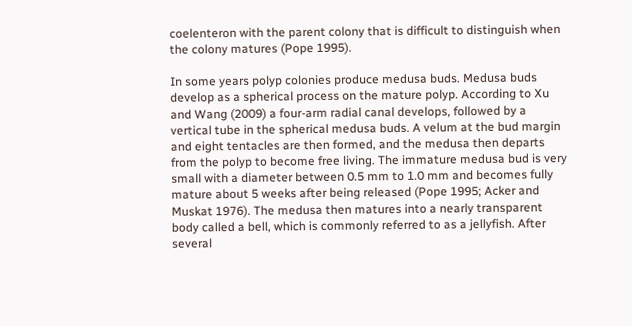coelenteron with the parent colony that is difficult to distinguish when the colony matures (Pope 1995).

In some years polyp colonies produce medusa buds. Medusa buds develop as a spherical process on the mature polyp. According to Xu and Wang (2009) a four-arm radial canal develops, followed by a vertical tube in the spherical medusa buds. A velum at the bud margin and eight tentacles are then formed, and the medusa then departs from the polyp to become free living. The immature medusa bud is very small with a diameter between 0.5 mm to 1.0 mm and becomes fully mature about 5 weeks after being released (Pope 1995; Acker and Muskat 1976). The medusa then matures into a nearly transparent body called a bell, which is commonly referred to as a jellyfish. After several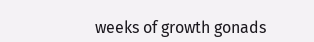weeks of growth gonads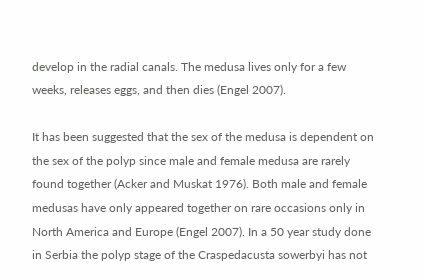develop in the radial canals. The medusa lives only for a few weeks, releases eggs, and then dies (Engel 2007).

It has been suggested that the sex of the medusa is dependent on the sex of the polyp since male and female medusa are rarely found together (Acker and Muskat 1976). Both male and female medusas have only appeared together on rare occasions only in North America and Europe (Engel 2007). In a 50 year study done in Serbia the polyp stage of the Craspedacusta sowerbyi has not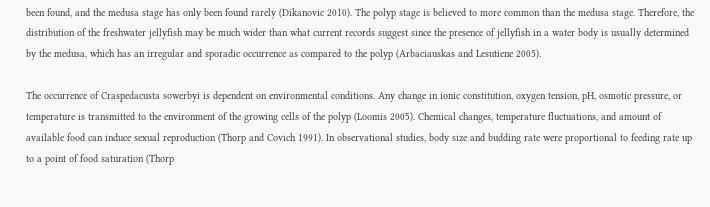been found, and the medusa stage has only been found rarely (Dikanovic 2010). The polyp stage is believed to more common than the medusa stage. Therefore, the distribution of the freshwater jellyfish may be much wider than what current records suggest since the presence of jellyfish in a water body is usually determined by the medusa, which has an irregular and sporadic occurrence as compared to the polyp (Arbaciauskas and Lesutiene 2005).

The occurrence of Craspedacusta sowerbyi is dependent on environmental conditions. Any change in ionic constitution, oxygen tension, pH, osmotic pressure, or temperature is transmitted to the environment of the growing cells of the polyp (Loomis 2005). Chemical changes, temperature fluctuations, and amount of available food can induce sexual reproduction (Thorp and Covich 1991). In observational studies, body size and budding rate were proportional to feeding rate up to a point of food saturation (Thorp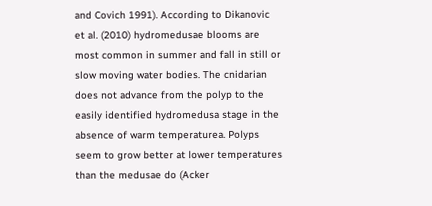and Covich 1991). According to Dikanovic et al. (2010) hydromedusae blooms are most common in summer and fall in still or slow moving water bodies. The cnidarian does not advance from the polyp to the easily identified hydromedusa stage in the absence of warm temperaturea. Polyps seem to grow better at lower temperatures than the medusae do (Acker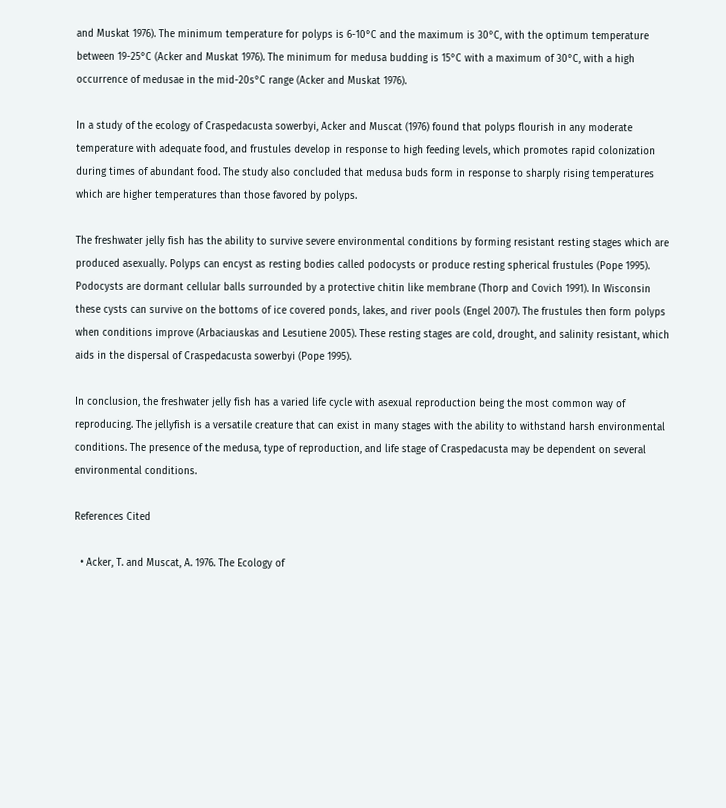and Muskat 1976). The minimum temperature for polyps is 6-10°C and the maximum is 30°C, with the optimum temperature between 19-25°C (Acker and Muskat 1976). The minimum for medusa budding is 15°C with a maximum of 30°C, with a high occurrence of medusae in the mid-20s°C range (Acker and Muskat 1976).

In a study of the ecology of Craspedacusta sowerbyi, Acker and Muscat (1976) found that polyps flourish in any moderate temperature with adequate food, and frustules develop in response to high feeding levels, which promotes rapid colonization during times of abundant food. The study also concluded that medusa buds form in response to sharply rising temperatures which are higher temperatures than those favored by polyps.

The freshwater jelly fish has the ability to survive severe environmental conditions by forming resistant resting stages which are produced asexually. Polyps can encyst as resting bodies called podocysts or produce resting spherical frustules (Pope 1995). Podocysts are dormant cellular balls surrounded by a protective chitin like membrane (Thorp and Covich 1991). In Wisconsin these cysts can survive on the bottoms of ice covered ponds, lakes, and river pools (Engel 2007). The frustules then form polyps when conditions improve (Arbaciauskas and Lesutiene 2005). These resting stages are cold, drought, and salinity resistant, which aids in the dispersal of Craspedacusta sowerbyi (Pope 1995).

In conclusion, the freshwater jelly fish has a varied life cycle with asexual reproduction being the most common way of reproducing. The jellyfish is a versatile creature that can exist in many stages with the ability to withstand harsh environmental conditions. The presence of the medusa, type of reproduction, and life stage of Craspedacusta may be dependent on several environmental conditions.

References Cited

  • Acker, T. and Muscat, A. 1976. The Ecology of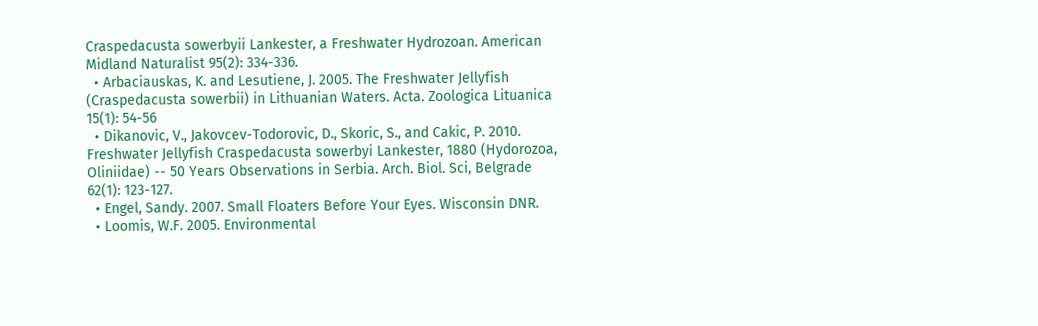Craspedacusta sowerbyii Lankester, a Freshwater Hydrozoan. American Midland Naturalist 95(2): 334-336.
  • Arbaciauskas, K. and Lesutiene, J. 2005. The Freshwater Jellyfish (Craspedacusta sowerbii) in Lithuanian Waters. Acta. Zoologica Lituanica 15(1): 54-56
  • Dikanovic, V., Jakovcev-Todorovic, D., Skoric, S., and Cakic, P. 2010. Freshwater Jellyfish Craspedacusta sowerbyi Lankester, 1880 (Hydorozoa, Oliniidae) -- 50 Years Observations in Serbia. Arch. Biol. Sci, Belgrade 62(1): 123-127.
  • Engel, Sandy. 2007. Small Floaters Before Your Eyes. Wisconsin DNR.
  • Loomis, W.F. 2005. Environmental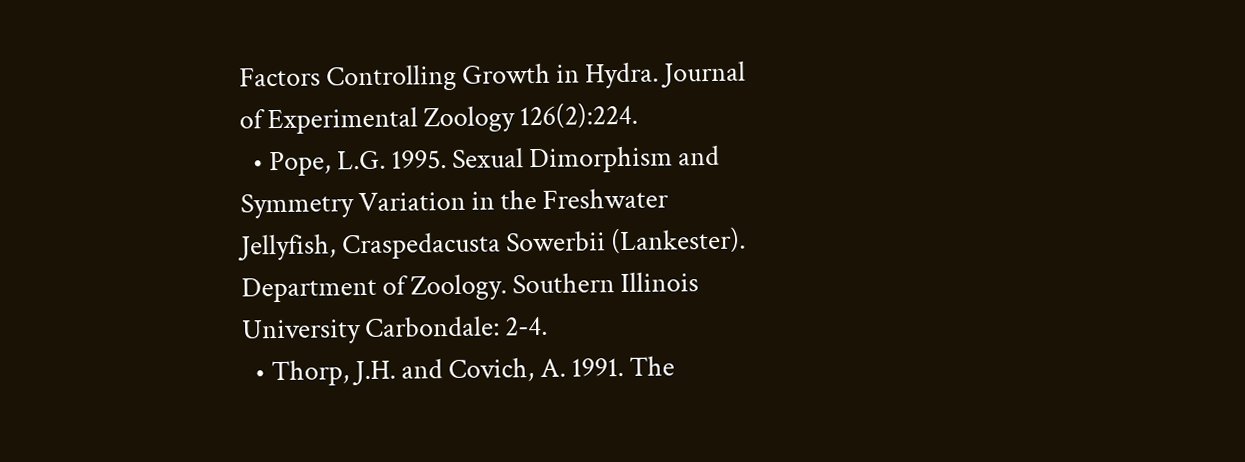Factors Controlling Growth in Hydra. Journal of Experimental Zoology 126(2):224.
  • Pope, L.G. 1995. Sexual Dimorphism and Symmetry Variation in the Freshwater Jellyfish, Craspedacusta Sowerbii (Lankester). Department of Zoology. Southern Illinois University Carbondale: 2-4.
  • Thorp, J.H. and Covich, A. 1991. The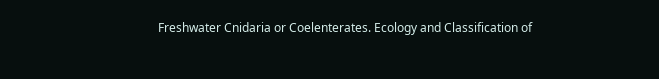Freshwater Cnidaria or Coelenterates. Ecology and Classification of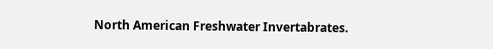North American Freshwater Invertabrates.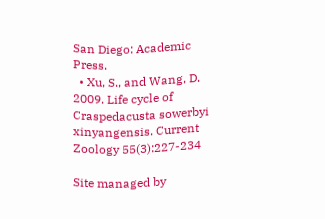San Diego: Academic Press.
  • Xu, S., and Wang, D. 2009. Life cycle of Craspedacusta sowerbyi xinyangensis. Current Zoology 55(3):227-234

Site managed by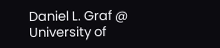Daniel L. Graf @ University of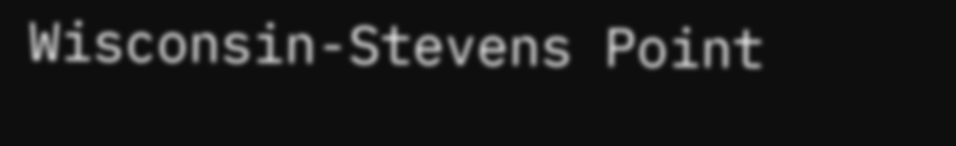Wisconsin-Stevens Point